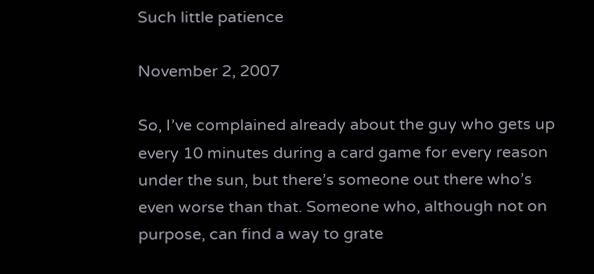Such little patience

November 2, 2007

So, I’ve complained already about the guy who gets up every 10 minutes during a card game for every reason under the sun, but there’s someone out there who’s even worse than that. Someone who, although not on purpose, can find a way to grate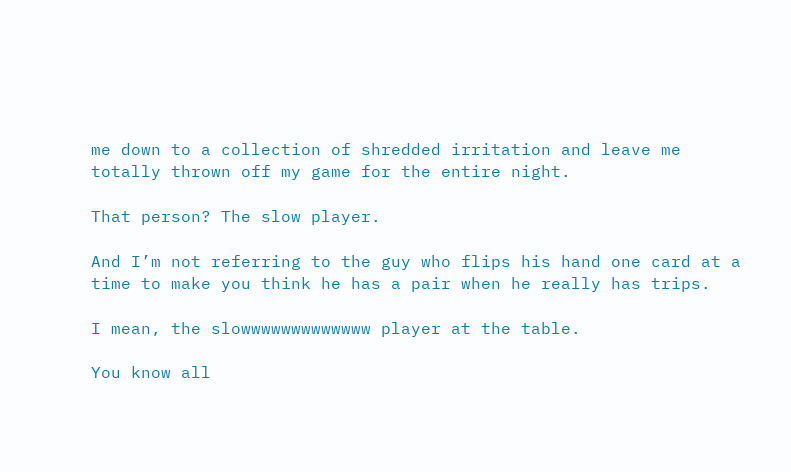me down to a collection of shredded irritation and leave me totally thrown off my game for the entire night.

That person? The slow player.

And I’m not referring to the guy who flips his hand one card at a time to make you think he has a pair when he really has trips.

I mean, the slowwwwwwwwwwwww player at the table.

You know all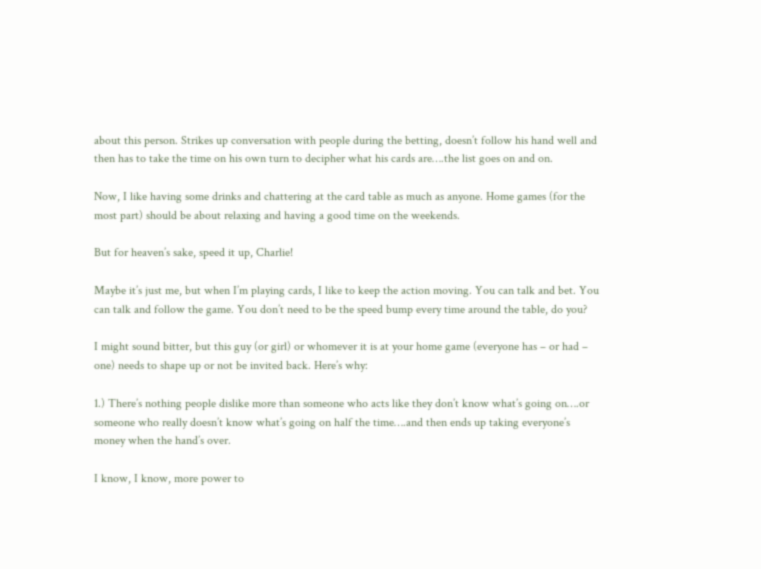about this person. Strikes up conversation with people during the betting, doesn’t follow his hand well and then has to take the time on his own turn to decipher what his cards are….the list goes on and on.

Now, I like having some drinks and chattering at the card table as much as anyone. Home games (for the most part) should be about relaxing and having a good time on the weekends.

But for heaven’s sake, speed it up, Charlie!

Maybe it’s just me, but when I’m playing cards, I like to keep the action moving. You can talk and bet. You can talk and follow the game. You don’t need to be the speed bump every time around the table, do you?

I might sound bitter, but this guy (or girl) or whomever it is at your home game (everyone has – or had – one) needs to shape up or not be invited back. Here’s why:

1.) There’s nothing people dislike more than someone who acts like they don’t know what’s going on….or someone who really doesn’t know what’s going on half the time….and then ends up taking everyone’s money when the hand’s over.

I know, I know, more power to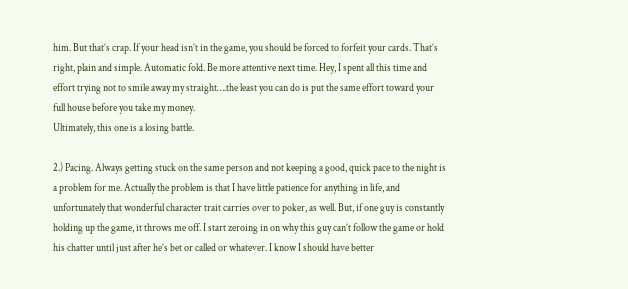him. But that’s crap. If your head isn’t in the game, you should be forced to forfeit your cards. That’s right, plain and simple. Automatic fold. Be more attentive next time. Hey, I spent all this time and effort trying not to smile away my straight….the least you can do is put the same effort toward your full house before you take my money.
Ultimately, this one is a losing battle.

2.) Pacing. Always getting stuck on the same person and not keeping a good, quick pace to the night is a problem for me. Actually the problem is that I have little patience for anything in life, and unfortunately that wonderful character trait carries over to poker, as well. But, if one guy is constantly holding up the game, it throws me off. I start zeroing in on why this guy can’t follow the game or hold his chatter until just after he’s bet or called or whatever. I know I should have better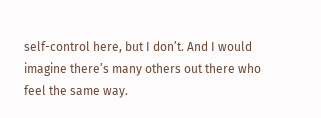self-control here, but I don’t. And I would imagine there’s many others out there who feel the same way.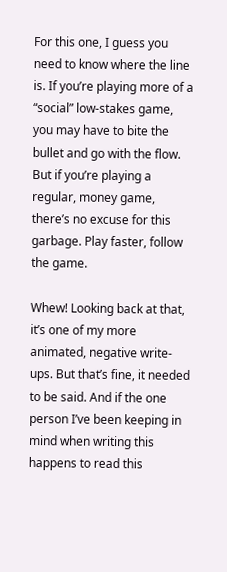For this one, I guess you need to know where the line is. If you’re playing more of a “social” low-stakes game, you may have to bite the bullet and go with the flow. But if you’re playing a regular, money game, there’s no excuse for this garbage. Play faster, follow the game.

Whew! Looking back at that, it’s one of my more animated, negative write-ups. But that’s fine, it needed to be said. And if the one person I’ve been keeping in mind when writing this happens to read this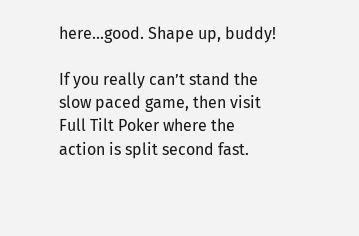here…good. Shape up, buddy!

If you really can’t stand the slow paced game, then visit Full Tilt Poker where the action is split second fast.